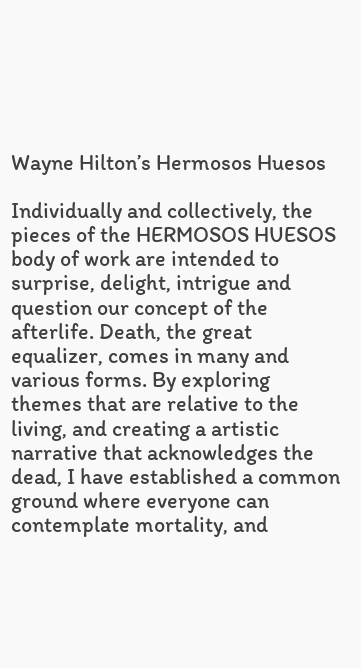Wayne Hilton’s Hermosos Huesos

Individually and collectively, the pieces of the HERMOSOS HUESOS body of work are intended to surprise, delight, intrigue and question our concept of the afterlife. Death, the great equalizer, comes in many and various forms. By exploring themes that are relative to the living, and creating a artistic narrative that acknowledges the dead, I have established a common ground where everyone can contemplate mortality, and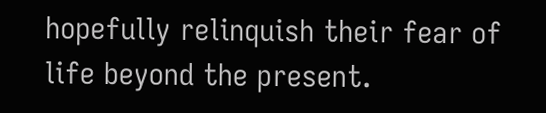hopefully relinquish their fear of life beyond the present.